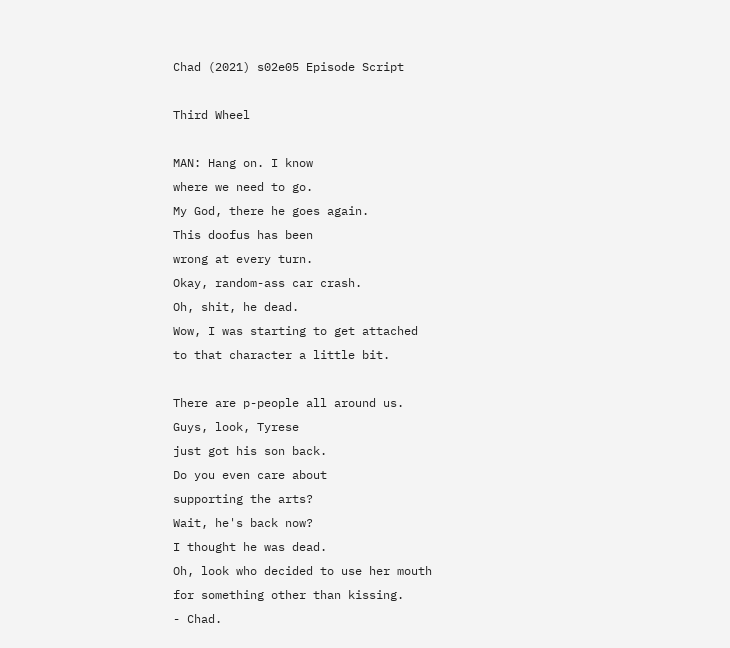Chad (2021) s02e05 Episode Script

Third Wheel

MAN: Hang on. I know
where we need to go.
My God, there he goes again.
This doofus has been
wrong at every turn.
Okay, random-ass car crash.
Oh, shit, he dead.
Wow, I was starting to get attached
to that character a little bit.

There are p-people all around us.
Guys, look, Tyrese
just got his son back.
Do you even care about
supporting the arts?
Wait, he's back now?
I thought he was dead.
Oh, look who decided to use her mouth
for something other than kissing.
- Chad.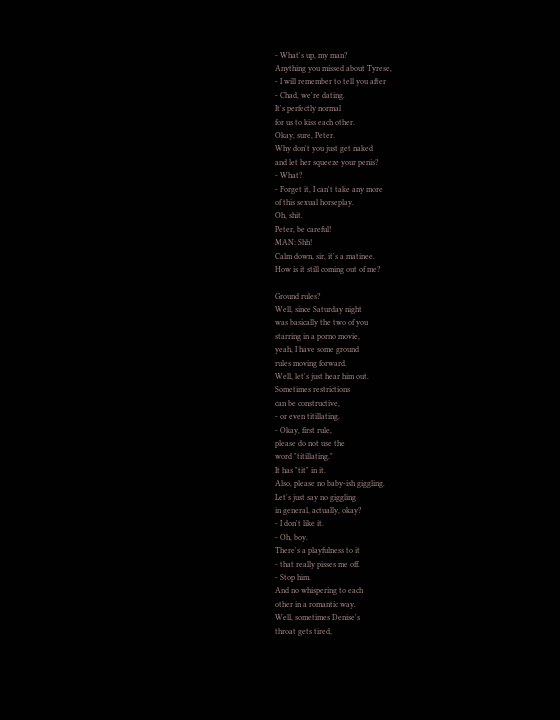- What's up, my man?
Anything you missed about Tyrese,
- I will remember to tell you after
- Chad, we're dating.
It's perfectly normal
for us to kiss each other.
Okay, sure, Peter.
Why don't you just get naked
and let her squeeze your penis?
- What?
- Forget it, I can't take any more
of this sexual horseplay.
Oh, shit.
Peter, be careful!
MAN: Shh!
Calm down, sir, it's a matinee.
How is it still coming out of me?

Ground rules?
Well, since Saturday night
was basically the two of you
starring in a porno movie,
yeah, I have some ground
rules moving forward.
Well, let's just hear him out.
Sometimes restrictions
can be constructive,
- or even titillating.
- Okay, first rule,
please do not use the
word "titillating."
It has "tit" in it.
Also, please no baby-ish giggling.
Let's just say no giggling
in general, actually, okay?
- I don't like it.
- Oh, boy.
There's a playfulness to it
- that really pisses me off.
- Stop him.
And no whispering to each
other in a romantic way.
Well, sometimes Denise's
throat gets tired,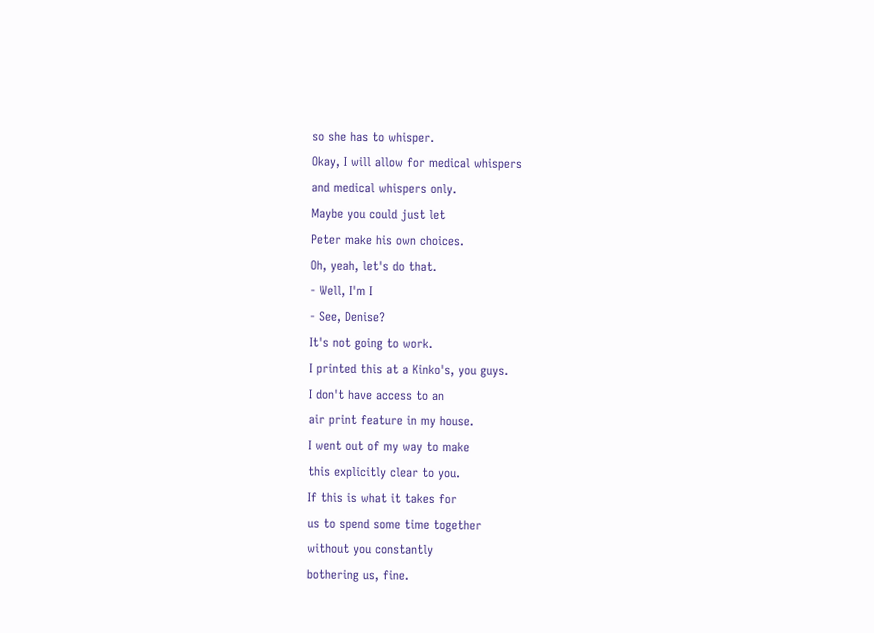so she has to whisper.
Okay, I will allow for medical whispers
and medical whispers only.
Maybe you could just let
Peter make his own choices.
Oh, yeah, let's do that.
- Well, I'm I
- See, Denise?
It's not going to work.
I printed this at a Kinko's, you guys.
I don't have access to an
air print feature in my house.
I went out of my way to make
this explicitly clear to you.
If this is what it takes for
us to spend some time together
without you constantly
bothering us, fine.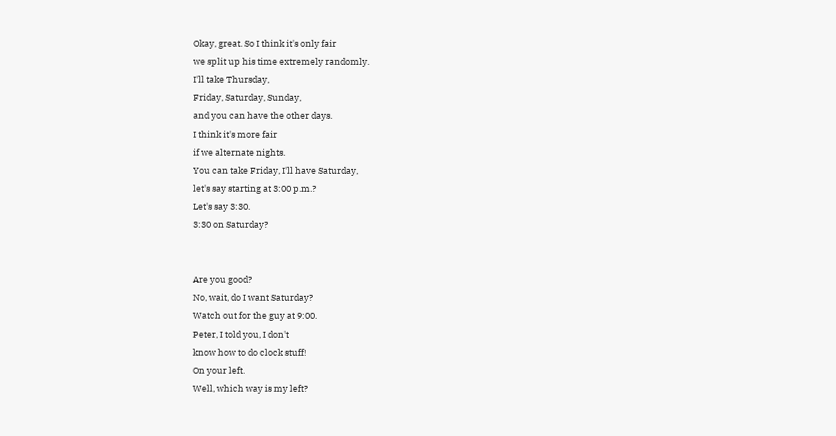Okay, great. So I think it's only fair
we split up his time extremely randomly.
I'll take Thursday,
Friday, Saturday, Sunday,
and you can have the other days.
I think it's more fair
if we alternate nights.
You can take Friday, I'll have Saturday,
let's say starting at 3:00 p.m.?
Let's say 3:30.
3:30 on Saturday?


Are you good?
No, wait, do I want Saturday?
Watch out for the guy at 9:00.
Peter, I told you, I don't
know how to do clock stuff!
On your left.
Well, which way is my left?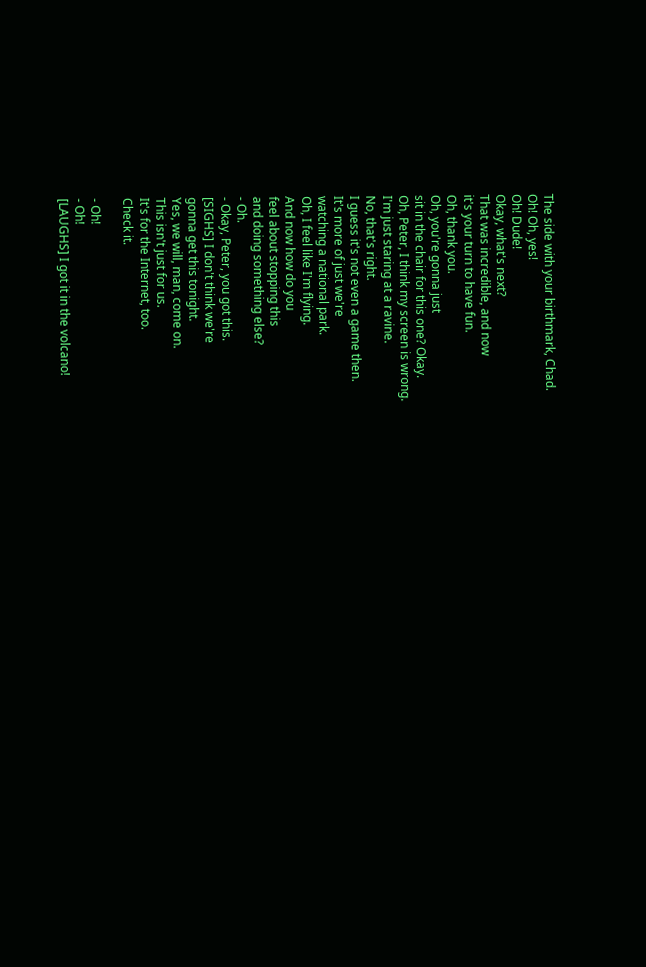The side with your birthmark, Chad.
Oh! Oh, yes!
Oh! Dude!
Okay, what's next?
That was incredible, and now
it's your turn to have fun.
Oh, thank you.
Oh, you're gonna just
sit in the chair for this one? Okay.
Oh, Peter, I think my screen is wrong.
I'm just staring at a ravine.
No, that's right.
I guess it's not even a game then.
It's more of just we're
watching a national park.
Oh, I feel like I'm flying.
And now how do you
feel about stopping this
and doing something else?
- Oh.
- Okay, Peter, you got this.
[SIGHS] I don't think we're
gonna get this tonight.
Yes, we will, man, come on.
This isn't just for us.
It's for the Internet, too.
Check it.

- Oh!
- Oh!
[LAUGHS] I got it in the volcano!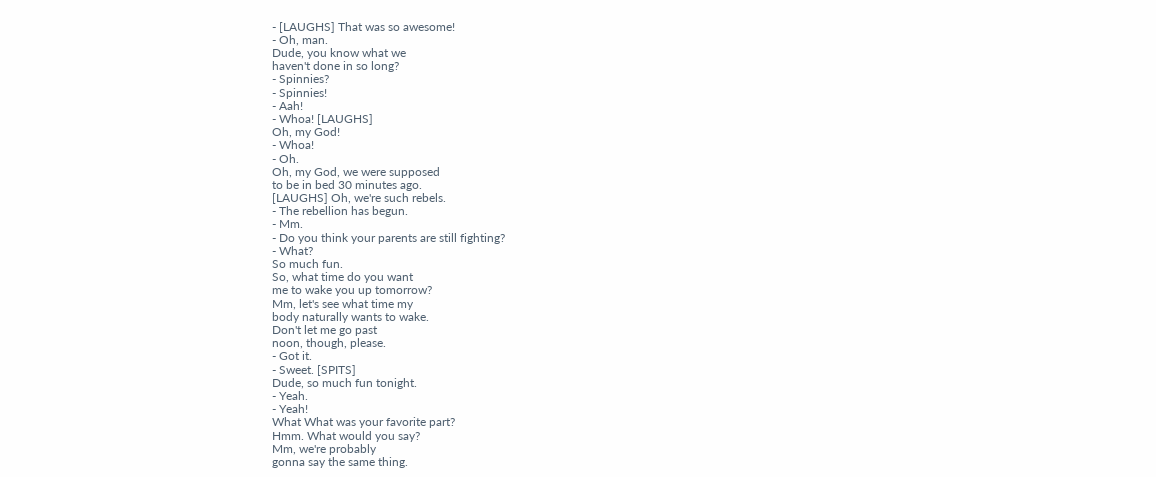- [LAUGHS] That was so awesome!
- Oh, man.
Dude, you know what we
haven't done in so long?
- Spinnies?
- Spinnies!
- Aah!
- Whoa! [LAUGHS]
Oh, my God!
- Whoa!
- Oh.
Oh, my God, we were supposed
to be in bed 30 minutes ago.
[LAUGHS] Oh, we're such rebels.
- The rebellion has begun.
- Mm.
- Do you think your parents are still fighting?
- What?
So much fun.
So, what time do you want
me to wake you up tomorrow?
Mm, let's see what time my
body naturally wants to wake.
Don't let me go past
noon, though, please.
- Got it.
- Sweet. [SPITS]
Dude, so much fun tonight.
- Yeah.
- Yeah!
What What was your favorite part?
Hmm. What would you say?
Mm, we're probably
gonna say the same thing.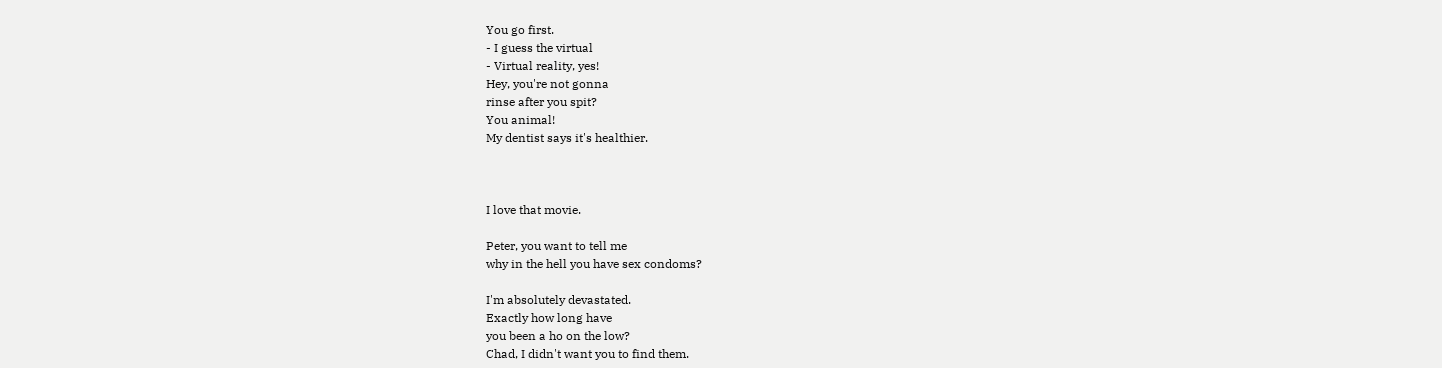You go first.
- I guess the virtual
- Virtual reality, yes!
Hey, you're not gonna
rinse after you spit?
You animal!
My dentist says it's healthier.



I love that movie.

Peter, you want to tell me
why in the hell you have sex condoms?

I'm absolutely devastated.
Exactly how long have
you been a ho on the low?
Chad, I didn't want you to find them.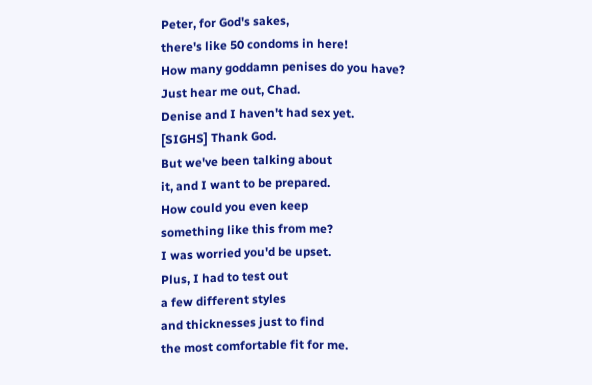Peter, for God's sakes,
there's like 50 condoms in here!
How many goddamn penises do you have?
Just hear me out, Chad.
Denise and I haven't had sex yet.
[SIGHS] Thank God.
But we've been talking about
it, and I want to be prepared.
How could you even keep
something like this from me?
I was worried you'd be upset.
Plus, I had to test out
a few different styles
and thicknesses just to find
the most comfortable fit for me.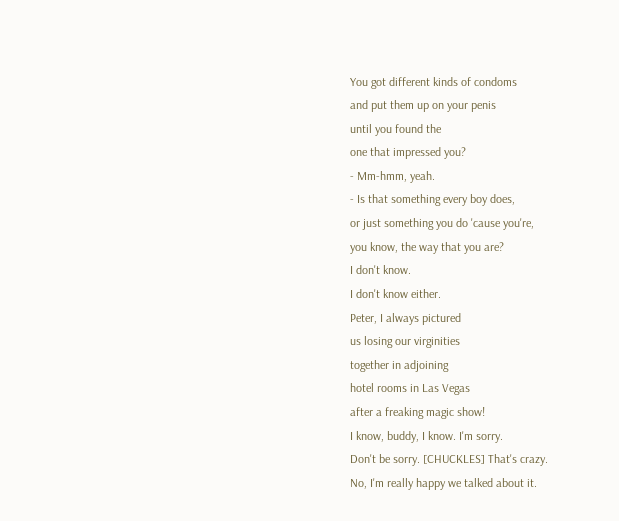You got different kinds of condoms
and put them up on your penis
until you found the
one that impressed you?
- Mm-hmm, yeah.
- Is that something every boy does,
or just something you do 'cause you're,
you know, the way that you are?
I don't know.
I don't know either.
Peter, I always pictured
us losing our virginities
together in adjoining
hotel rooms in Las Vegas
after a freaking magic show!
I know, buddy, I know. I'm sorry.
Don't be sorry. [CHUCKLES] That's crazy.
No, I'm really happy we talked about it.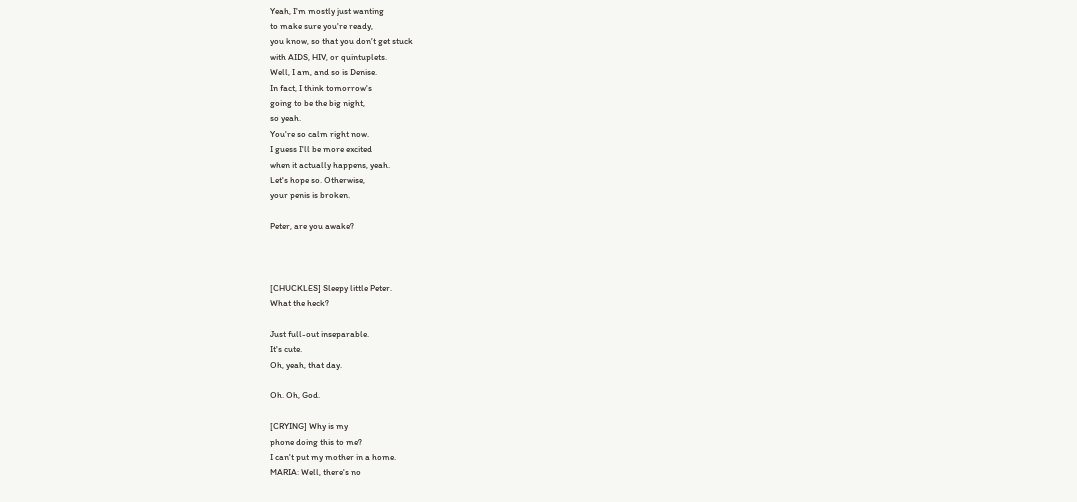Yeah, I'm mostly just wanting
to make sure you're ready,
you know, so that you don't get stuck
with AIDS, HIV, or quintuplets.
Well, I am, and so is Denise.
In fact, I think tomorrow's
going to be the big night,
so yeah.
You're so calm right now.
I guess I'll be more excited
when it actually happens, yeah.
Let's hope so. Otherwise,
your penis is broken.

Peter, are you awake?



[CHUCKLES] Sleepy little Peter.
What the heck?

Just full-out inseparable.
It's cute.
Oh, yeah, that day.

Oh. Oh, God.

[CRYING] Why is my
phone doing this to me?
I can't put my mother in a home.
MARIA: Well, there's no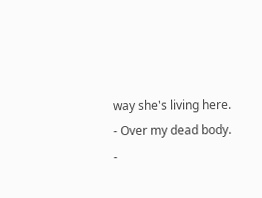way she's living here.
- Over my dead body.
-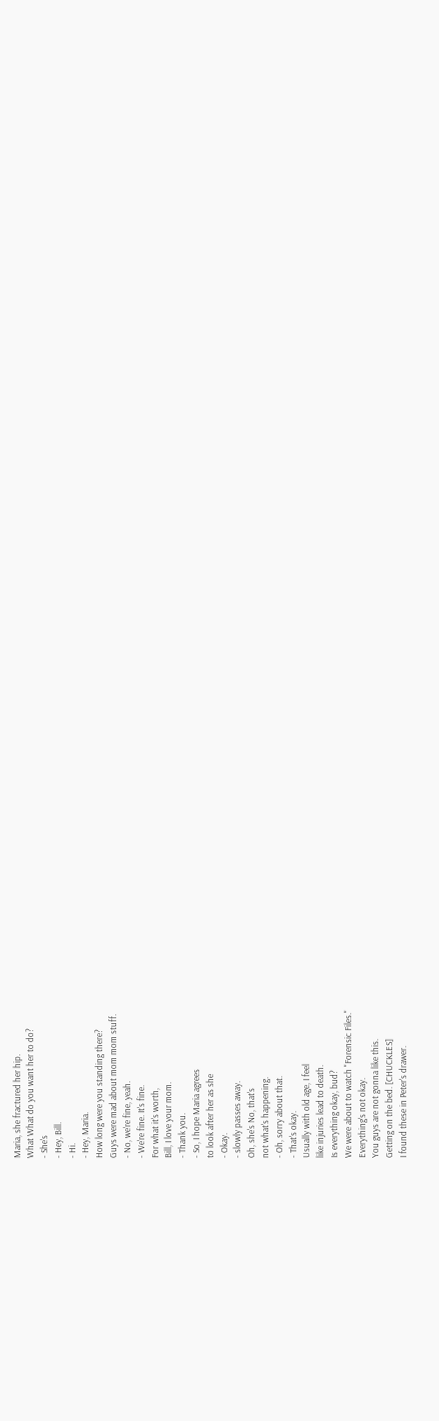Maria, she fractured her hip.
What What do you want her to do?
- She's
- Hey, Bill.
- Hi.
- Hey, Maria.
How long were you standing there?
Guys were mad about mom mom stuff.
- No, we're fine, yeah.
- We're fine. It's fine.
For what it's worth,
Bill, I love your mom.
- Thank you.
- So, I hope Maria agrees
to look after her as she
- Okay.
- slowly passes away.
Oh, she's No, that's
not what's happening.
- Oh, sorry about that.
- That's okay.
Usually with old age, I feel
like injuries lead to death.
Is everything okay, bud?
We were about to watch "Forensic Files."
Everything's not okay.
You guys are not gonna like this.
Getting on the bed. [CHUCKLES]
I found these in Peter's drawer.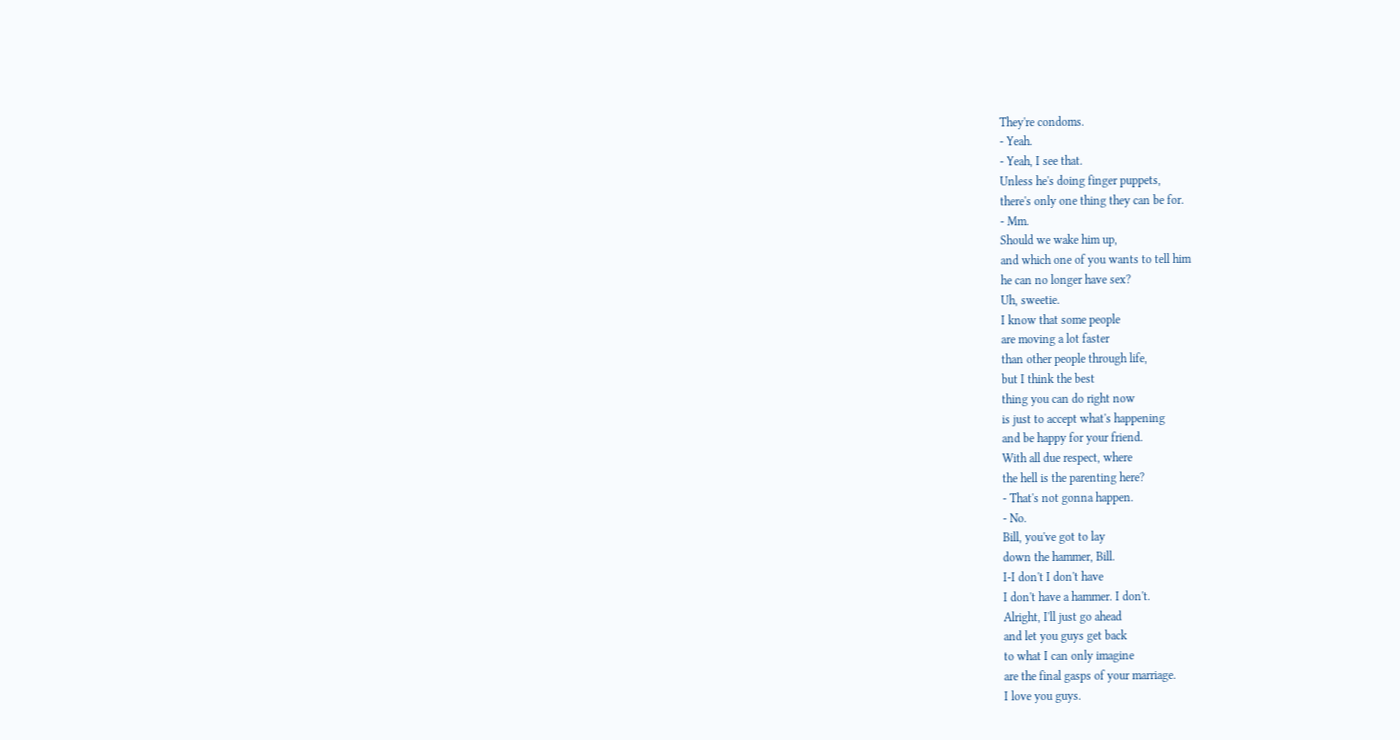They're condoms.
- Yeah.
- Yeah, I see that.
Unless he's doing finger puppets,
there's only one thing they can be for.
- Mm.
Should we wake him up,
and which one of you wants to tell him
he can no longer have sex?
Uh, sweetie.
I know that some people
are moving a lot faster
than other people through life,
but I think the best
thing you can do right now
is just to accept what's happening
and be happy for your friend.
With all due respect, where
the hell is the parenting here?
- That's not gonna happen.
- No.
Bill, you've got to lay
down the hammer, Bill.
I-I don't I don't have
I don't have a hammer. I don't.
Alright, I'll just go ahead
and let you guys get back
to what I can only imagine
are the final gasps of your marriage.
I love you guys.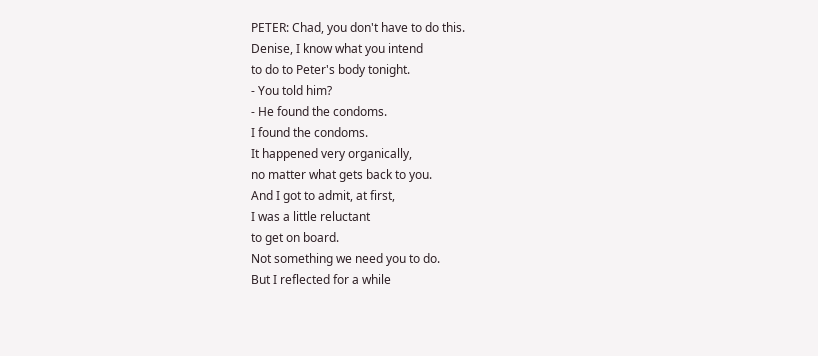PETER: Chad, you don't have to do this.
Denise, I know what you intend
to do to Peter's body tonight.
- You told him?
- He found the condoms.
I found the condoms.
It happened very organically,
no matter what gets back to you.
And I got to admit, at first,
I was a little reluctant
to get on board.
Not something we need you to do.
But I reflected for a while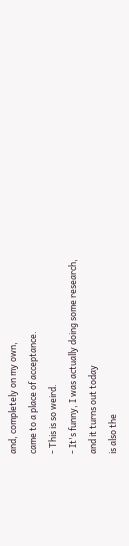and, completely on my own,
came to a place of acceptance.
- This is so weird.
- It's funny, I was actually doing some research,
and it turns out today
is also the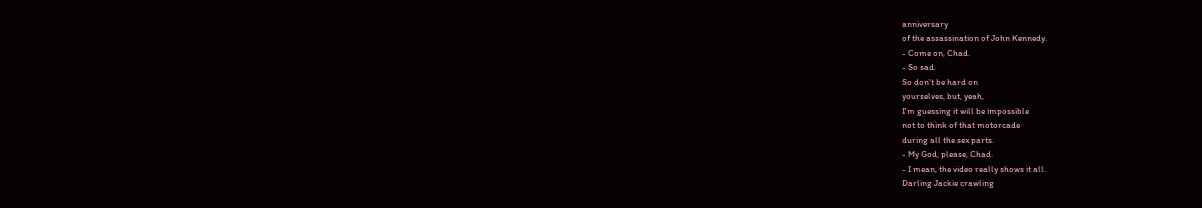anniversary
of the assassination of John Kennedy.
- Come on, Chad.
- So sad.
So don't be hard on
yourselves, but, yeah,
I'm guessing it will be impossible
not to think of that motorcade
during all the sex parts.
- My God, please, Chad.
- I mean, the video really shows it all.
Darling Jackie crawling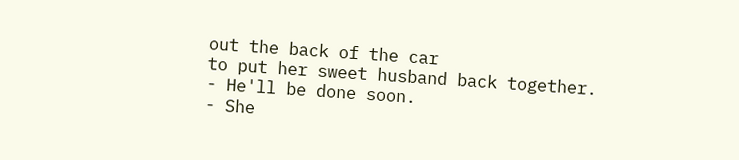out the back of the car
to put her sweet husband back together.
- He'll be done soon.
- She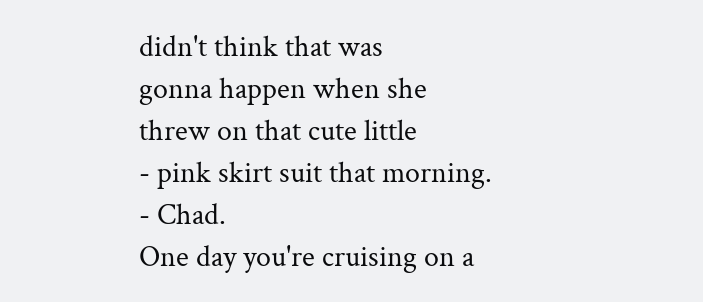didn't think that was
gonna happen when she
threw on that cute little
- pink skirt suit that morning.
- Chad.
One day you're cruising on a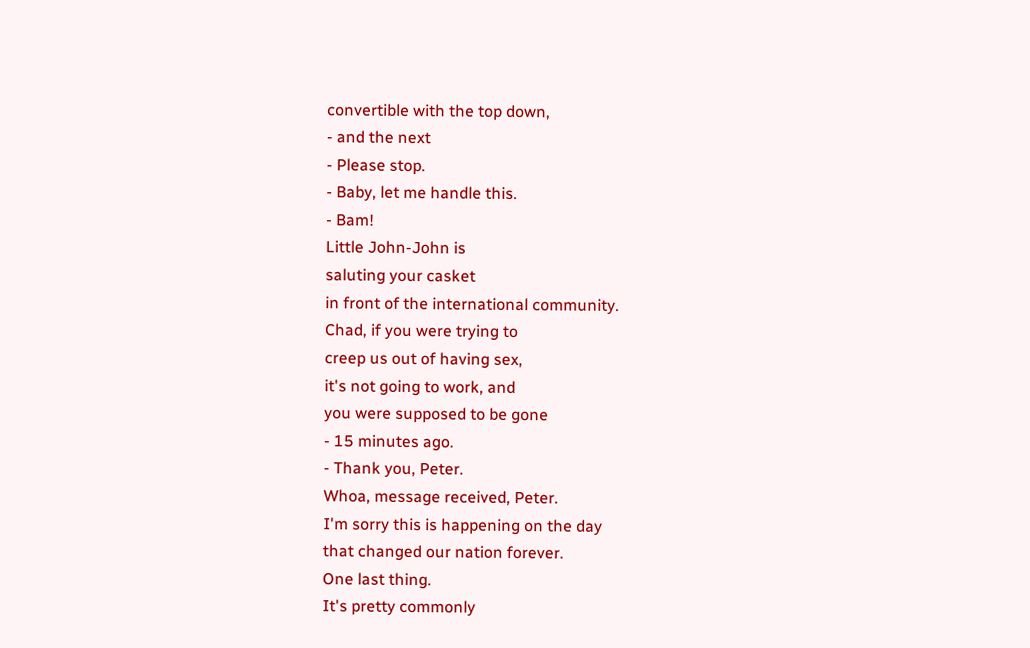convertible with the top down,
- and the next
- Please stop.
- Baby, let me handle this.
- Bam!
Little John-John is
saluting your casket
in front of the international community.
Chad, if you were trying to
creep us out of having sex,
it's not going to work, and
you were supposed to be gone
- 15 minutes ago.
- Thank you, Peter.
Whoa, message received, Peter.
I'm sorry this is happening on the day
that changed our nation forever.
One last thing.
It's pretty commonly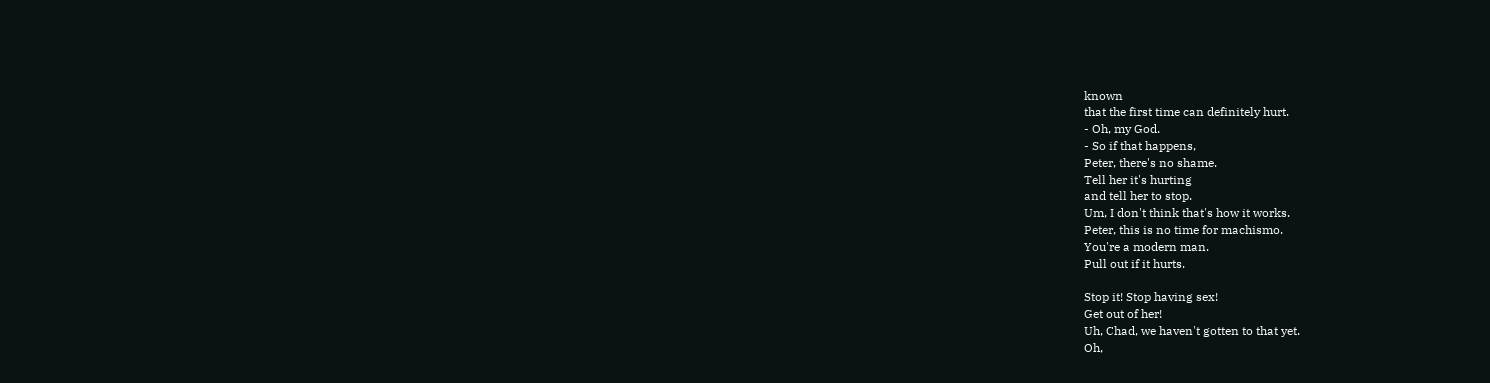known
that the first time can definitely hurt.
- Oh, my God.
- So if that happens,
Peter, there's no shame.
Tell her it's hurting
and tell her to stop.
Um, I don't think that's how it works.
Peter, this is no time for machismo.
You're a modern man.
Pull out if it hurts.

Stop it! Stop having sex!
Get out of her!
Uh, Chad, we haven't gotten to that yet.
Oh,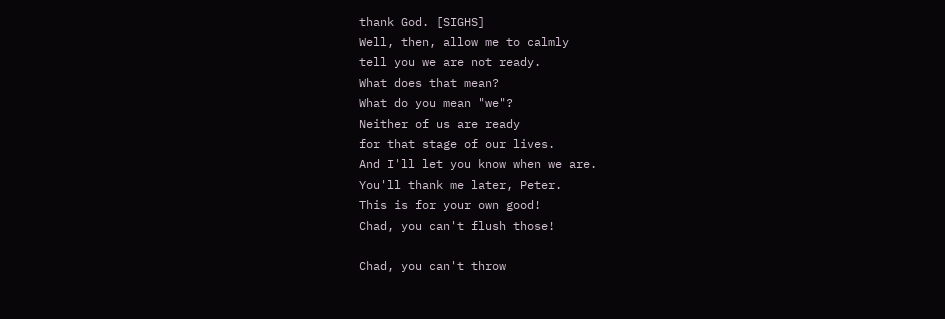thank God. [SIGHS]
Well, then, allow me to calmly
tell you we are not ready.
What does that mean?
What do you mean "we"?
Neither of us are ready
for that stage of our lives.
And I'll let you know when we are.
You'll thank me later, Peter.
This is for your own good!
Chad, you can't flush those!

Chad, you can't throw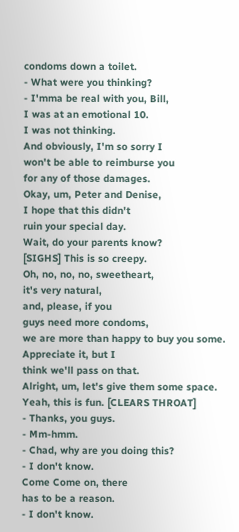condoms down a toilet.
- What were you thinking?
- I'mma be real with you, Bill,
I was at an emotional 10.
I was not thinking.
And obviously, I'm so sorry I
won't be able to reimburse you
for any of those damages.
Okay, um, Peter and Denise,
I hope that this didn't
ruin your special day.
Wait, do your parents know?
[SIGHS] This is so creepy.
Oh, no, no, no, sweetheart,
it's very natural,
and, please, if you
guys need more condoms,
we are more than happy to buy you some.
Appreciate it, but I
think we'll pass on that.
Alright, um, let's give them some space.
Yeah, this is fun. [CLEARS THROAT]
- Thanks, you guys.
- Mm-hmm.
- Chad, why are you doing this?
- I don't know.
Come Come on, there
has to be a reason.
- I don't know.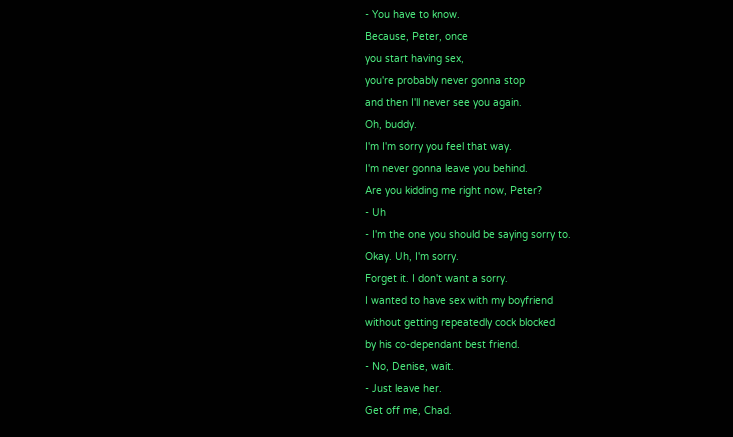- You have to know.
Because, Peter, once
you start having sex,
you're probably never gonna stop
and then I'll never see you again.
Oh, buddy.
I'm I'm sorry you feel that way.
I'm never gonna leave you behind.
Are you kidding me right now, Peter?
- Uh
- I'm the one you should be saying sorry to.
Okay. Uh, I'm sorry.
Forget it. I don't want a sorry.
I wanted to have sex with my boyfriend
without getting repeatedly cock blocked
by his co-dependant best friend.
- No, Denise, wait.
- Just leave her.
Get off me, Chad.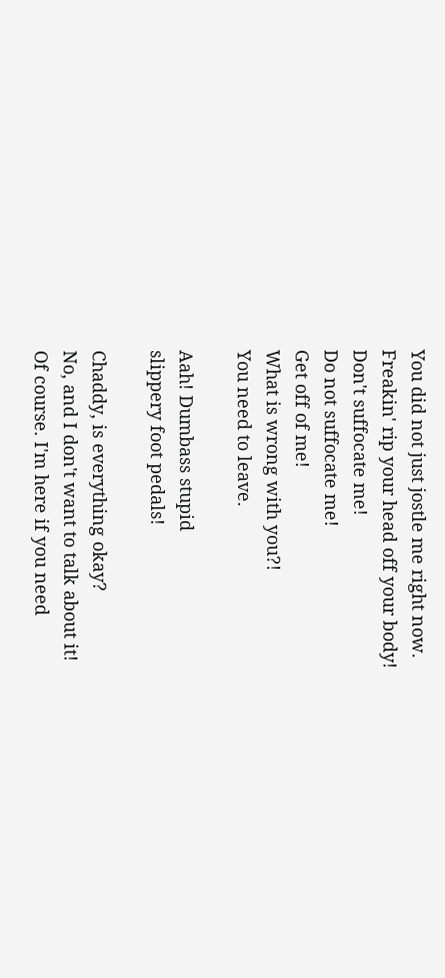You did not just jostle me right now.
Freakin' rip your head off your body!
Don't suffocate me!
Do not suffocate me!
Get off of me!
What is wrong with you?!
You need to leave.

Aah! Dumbass stupid
slippery foot pedals!

Chaddy, is everything okay?
No, and I don't want to talk about it!
Of course. I'm here if you need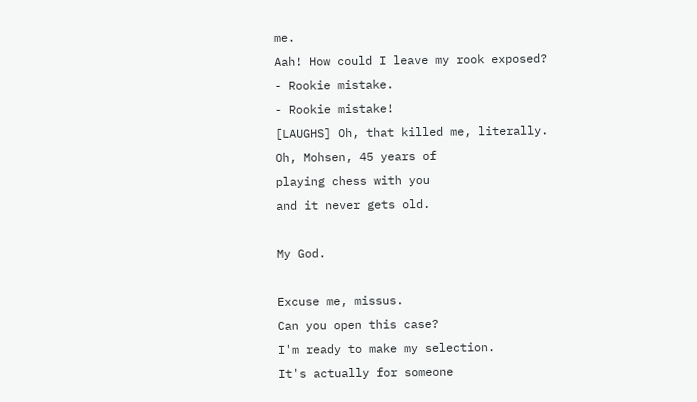me.
Aah! How could I leave my rook exposed?
- Rookie mistake.
- Rookie mistake!
[LAUGHS] Oh, that killed me, literally.
Oh, Mohsen, 45 years of
playing chess with you
and it never gets old.

My God.

Excuse me, missus.
Can you open this case?
I'm ready to make my selection.
It's actually for someone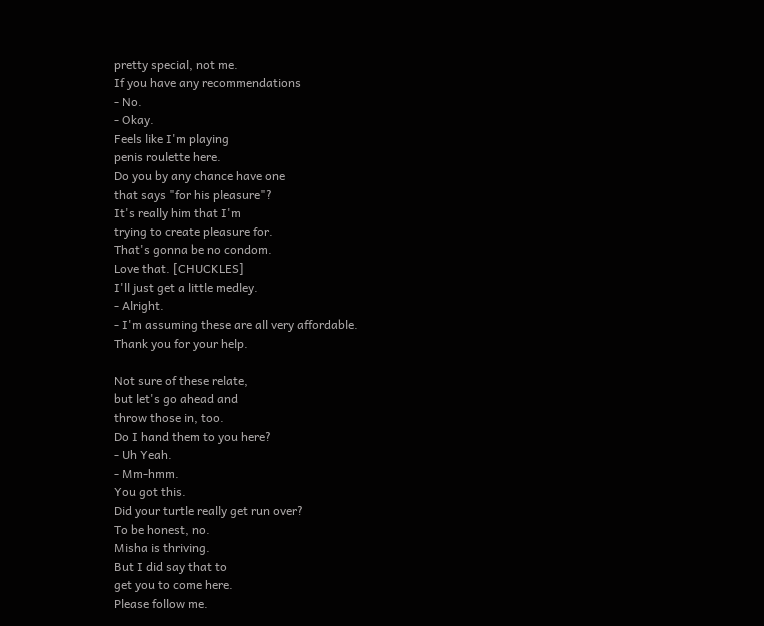pretty special, not me.
If you have any recommendations
- No.
- Okay.
Feels like I'm playing
penis roulette here.
Do you by any chance have one
that says "for his pleasure"?
It's really him that I'm
trying to create pleasure for.
That's gonna be no condom.
Love that. [CHUCKLES]
I'll just get a little medley.
- Alright.
- I'm assuming these are all very affordable.
Thank you for your help.

Not sure of these relate,
but let's go ahead and
throw those in, too.
Do I hand them to you here?
- Uh Yeah.
- Mm-hmm.
You got this.
Did your turtle really get run over?
To be honest, no.
Misha is thriving.
But I did say that to
get you to come here.
Please follow me.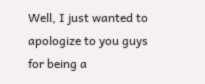Well, I just wanted to
apologize to you guys
for being a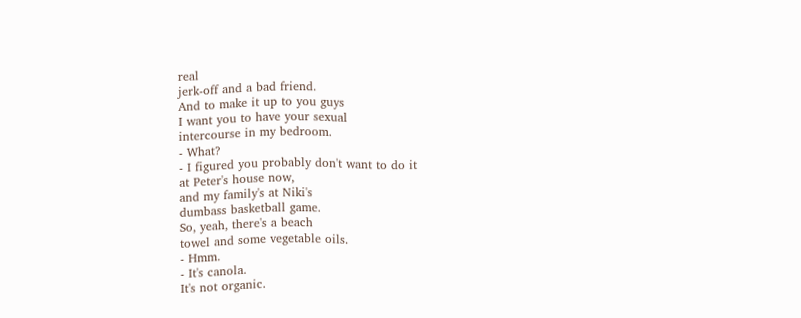real
jerk-off and a bad friend.
And to make it up to you guys
I want you to have your sexual
intercourse in my bedroom.
- What?
- I figured you probably don't want to do it
at Peter's house now,
and my family's at Niki's
dumbass basketball game.
So, yeah, there's a beach
towel and some vegetable oils.
- Hmm.
- It's canola.
It's not organic.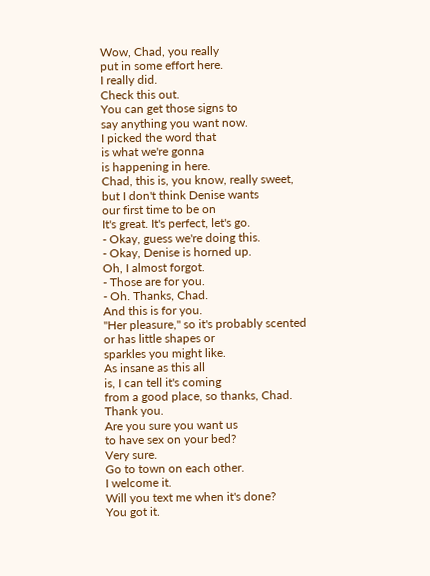Wow, Chad, you really
put in some effort here.
I really did.
Check this out.
You can get those signs to
say anything you want now.
I picked the word that
is what we're gonna
is happening in here.
Chad, this is, you know, really sweet,
but I don't think Denise wants
our first time to be on
It's great. It's perfect, let's go.
- Okay, guess we're doing this.
- Okay, Denise is horned up.
Oh, I almost forgot.
- Those are for you.
- Oh. Thanks, Chad.
And this is for you.
"Her pleasure," so it's probably scented
or has little shapes or
sparkles you might like.
As insane as this all
is, I can tell it's coming
from a good place, so thanks, Chad.
Thank you.
Are you sure you want us
to have sex on your bed?
Very sure.
Go to town on each other.
I welcome it.
Will you text me when it's done?
You got it.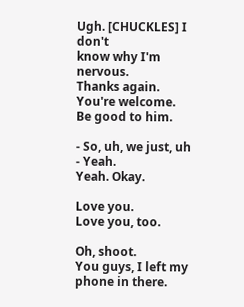Ugh. [CHUCKLES] I don't
know why I'm nervous.
Thanks again.
You're welcome.
Be good to him.

- So, uh, we just, uh
- Yeah.
Yeah. Okay.

Love you.
Love you, too.

Oh, shoot.
You guys, I left my phone in there.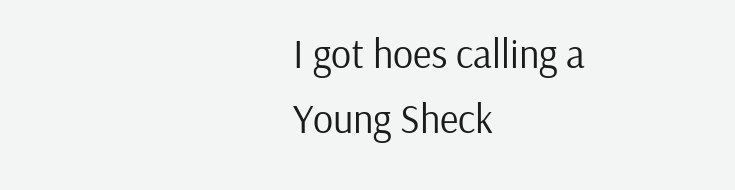I got hoes calling a
Young Sheck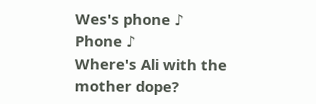Wes's phone ♪
Phone ♪
Where's Ali with the mother dope?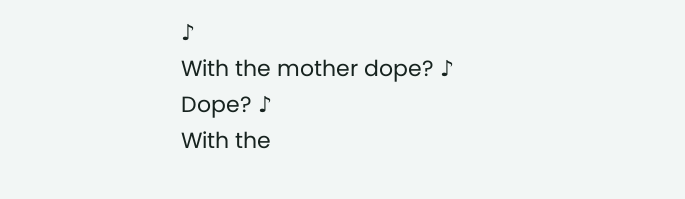♪
With the mother dope? ♪
Dope? ♪
With the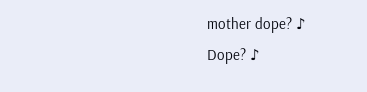mother dope? ♪
Dope? ♪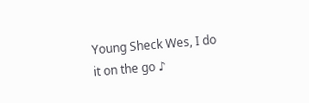Young Sheck Wes, I do it on the go ♪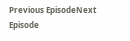Previous EpisodeNext Episode